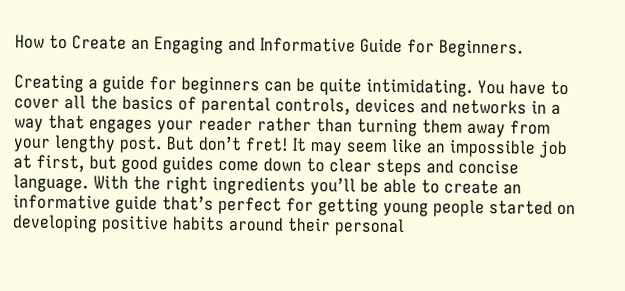How to Create an Engaging and Informative Guide for Beginners.

Creating a guide for beginners can be quite intimidating. You have to cover all the basics of parental controls, devices and networks in a way that engages your reader rather than turning them away from your lengthy post. But don’t fret! It may seem like an impossible job at first, but good guides come down to clear steps and concise language. With the right ingredients you’ll be able to create an informative guide that’s perfect for getting young people started on developing positive habits around their personal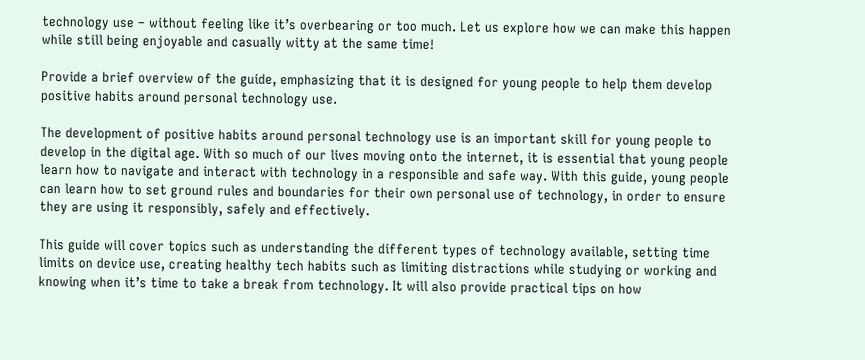technology use – without feeling like it’s overbearing or too much. Let us explore how we can make this happen while still being enjoyable and casually witty at the same time!

Provide a brief overview of the guide, emphasizing that it is designed for young people to help them develop positive habits around personal technology use.

The development of positive habits around personal technology use is an important skill for young people to develop in the digital age. With so much of our lives moving onto the internet, it is essential that young people learn how to navigate and interact with technology in a responsible and safe way. With this guide, young people can learn how to set ground rules and boundaries for their own personal use of technology, in order to ensure they are using it responsibly, safely and effectively.

This guide will cover topics such as understanding the different types of technology available, setting time limits on device use, creating healthy tech habits such as limiting distractions while studying or working and knowing when it’s time to take a break from technology. It will also provide practical tips on how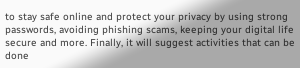to stay safe online and protect your privacy by using strong passwords, avoiding phishing scams, keeping your digital life secure and more. Finally, it will suggest activities that can be done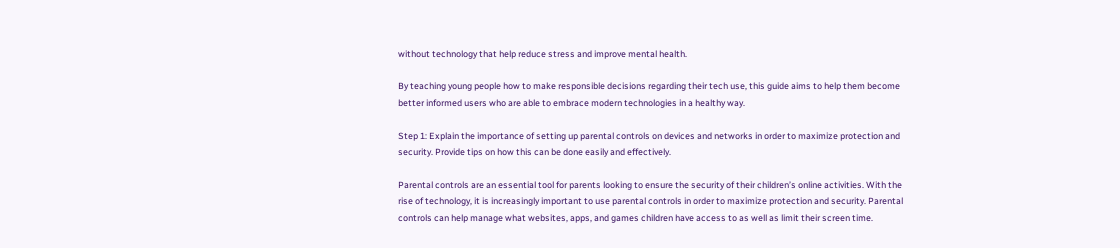without technology that help reduce stress and improve mental health.

By teaching young people how to make responsible decisions regarding their tech use, this guide aims to help them become better informed users who are able to embrace modern technologies in a healthy way.

Step 1: Explain the importance of setting up parental controls on devices and networks in order to maximize protection and security. Provide tips on how this can be done easily and effectively.

Parental controls are an essential tool for parents looking to ensure the security of their children’s online activities. With the rise of technology, it is increasingly important to use parental controls in order to maximize protection and security. Parental controls can help manage what websites, apps, and games children have access to as well as limit their screen time.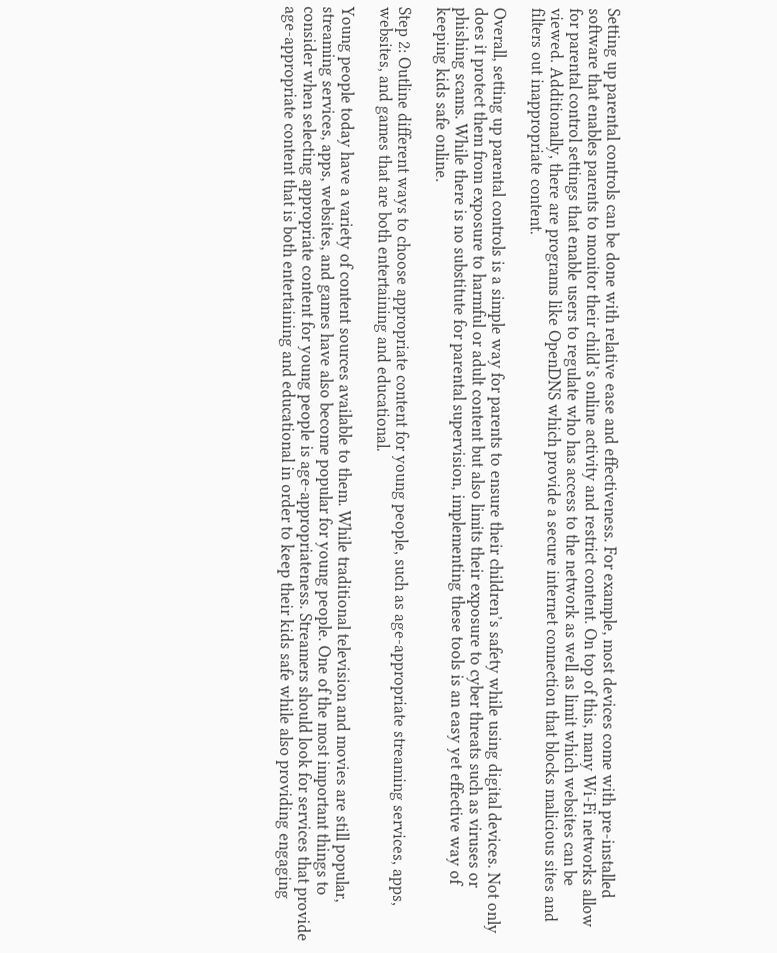Setting up parental controls can be done with relative ease and effectiveness. For example, most devices come with pre-installed software that enables parents to monitor their child’s online activity and restrict content. On top of this, many Wi-Fi networks allow for parental control settings that enable users to regulate who has access to the network as well as limit which websites can be viewed. Additionally, there are programs like OpenDNS which provide a secure internet connection that blocks malicious sites and filters out inappropriate content.

Overall, setting up parental controls is a simple way for parents to ensure their children’s safety while using digital devices. Not only does it protect them from exposure to harmful or adult content but also limits their exposure to cyber threats such as viruses or phishing scams. While there is no substitute for parental supervision, implementing these tools is an easy yet effective way of keeping kids safe online.

Step 2: Outline different ways to choose appropriate content for young people, such as age-appropriate streaming services, apps, websites, and games that are both entertaining and educational.

Young people today have a variety of content sources available to them. While traditional television and movies are still popular, streaming services, apps, websites, and games have also become popular for young people. One of the most important things to consider when selecting appropriate content for young people is age-appropriateness. Streamers should look for services that provide age-appropriate content that is both entertaining and educational in order to keep their kids safe while also providing engaging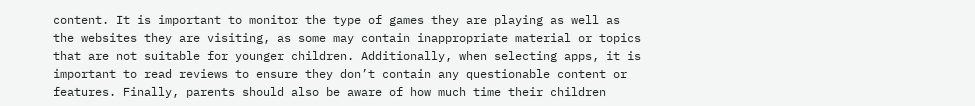content. It is important to monitor the type of games they are playing as well as the websites they are visiting, as some may contain inappropriate material or topics that are not suitable for younger children. Additionally, when selecting apps, it is important to read reviews to ensure they don’t contain any questionable content or features. Finally, parents should also be aware of how much time their children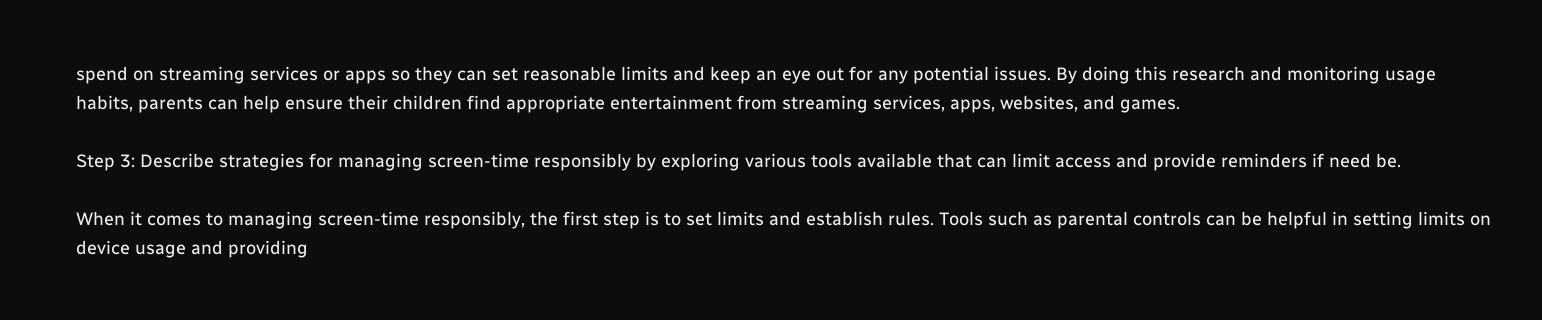spend on streaming services or apps so they can set reasonable limits and keep an eye out for any potential issues. By doing this research and monitoring usage habits, parents can help ensure their children find appropriate entertainment from streaming services, apps, websites, and games.

Step 3: Describe strategies for managing screen-time responsibly by exploring various tools available that can limit access and provide reminders if need be.

When it comes to managing screen-time responsibly, the first step is to set limits and establish rules. Tools such as parental controls can be helpful in setting limits on device usage and providing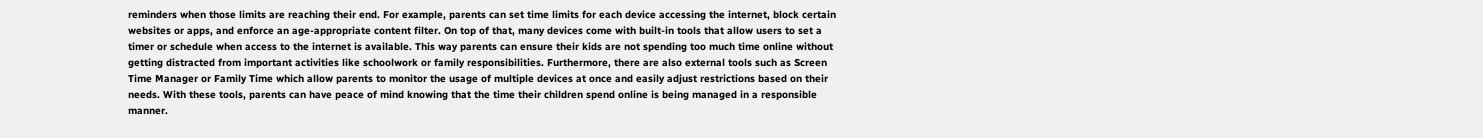reminders when those limits are reaching their end. For example, parents can set time limits for each device accessing the internet, block certain websites or apps, and enforce an age-appropriate content filter. On top of that, many devices come with built-in tools that allow users to set a timer or schedule when access to the internet is available. This way parents can ensure their kids are not spending too much time online without getting distracted from important activities like schoolwork or family responsibilities. Furthermore, there are also external tools such as Screen Time Manager or Family Time which allow parents to monitor the usage of multiple devices at once and easily adjust restrictions based on their needs. With these tools, parents can have peace of mind knowing that the time their children spend online is being managed in a responsible manner.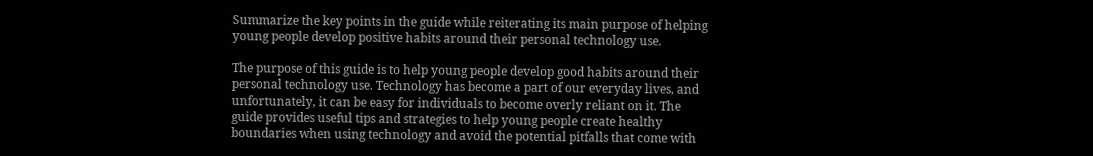Summarize the key points in the guide while reiterating its main purpose of helping young people develop positive habits around their personal technology use.

The purpose of this guide is to help young people develop good habits around their personal technology use. Technology has become a part of our everyday lives, and unfortunately, it can be easy for individuals to become overly reliant on it. The guide provides useful tips and strategies to help young people create healthy boundaries when using technology and avoid the potential pitfalls that come with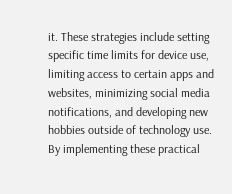it. These strategies include setting specific time limits for device use, limiting access to certain apps and websites, minimizing social media notifications, and developing new hobbies outside of technology use. By implementing these practical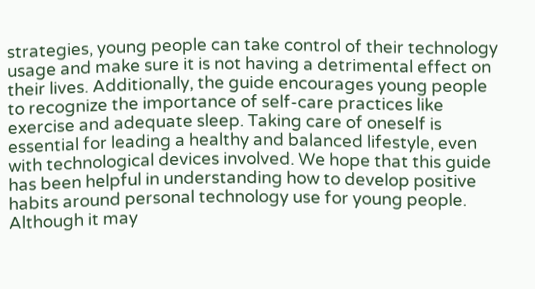strategies, young people can take control of their technology usage and make sure it is not having a detrimental effect on their lives. Additionally, the guide encourages young people to recognize the importance of self-care practices like exercise and adequate sleep. Taking care of oneself is essential for leading a healthy and balanced lifestyle, even with technological devices involved. We hope that this guide has been helpful in understanding how to develop positive habits around personal technology use for young people. Although it may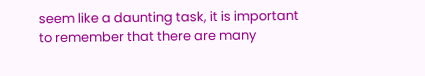seem like a daunting task, it is important to remember that there are many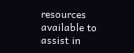resources available to assist in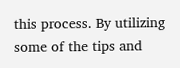this process. By utilizing some of the tips and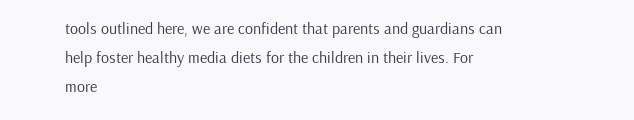tools outlined here, we are confident that parents and guardians can help foster healthy media diets for the children in their lives. For more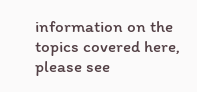information on the topics covered here, please see